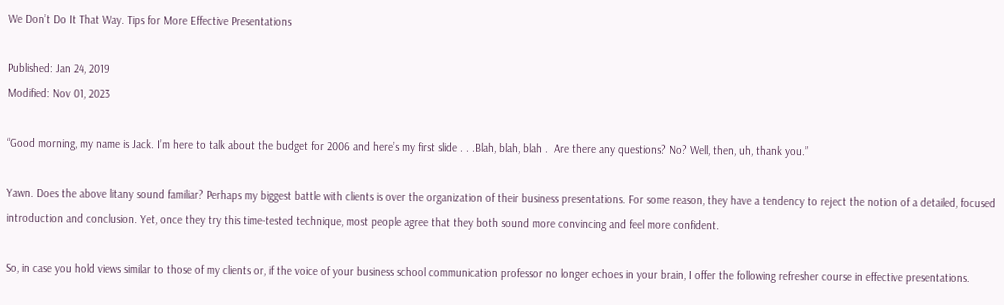We Don’t Do It That Way. Tips for More Effective Presentations

Published: Jan 24, 2019
Modified: Nov 01, 2023

“Good morning, my name is Jack. I’m here to talk about the budget for 2006 and here’s my first slide . . .Blah, blah, blah .  Are there any questions? No? Well, then, uh, thank you.”

Yawn. Does the above litany sound familiar? Perhaps my biggest battle with clients is over the organization of their business presentations. For some reason, they have a tendency to reject the notion of a detailed, focused introduction and conclusion. Yet, once they try this time-tested technique, most people agree that they both sound more convincing and feel more confident.

So, in case you hold views similar to those of my clients or, if the voice of your business school communication professor no longer echoes in your brain, I offer the following refresher course in effective presentations.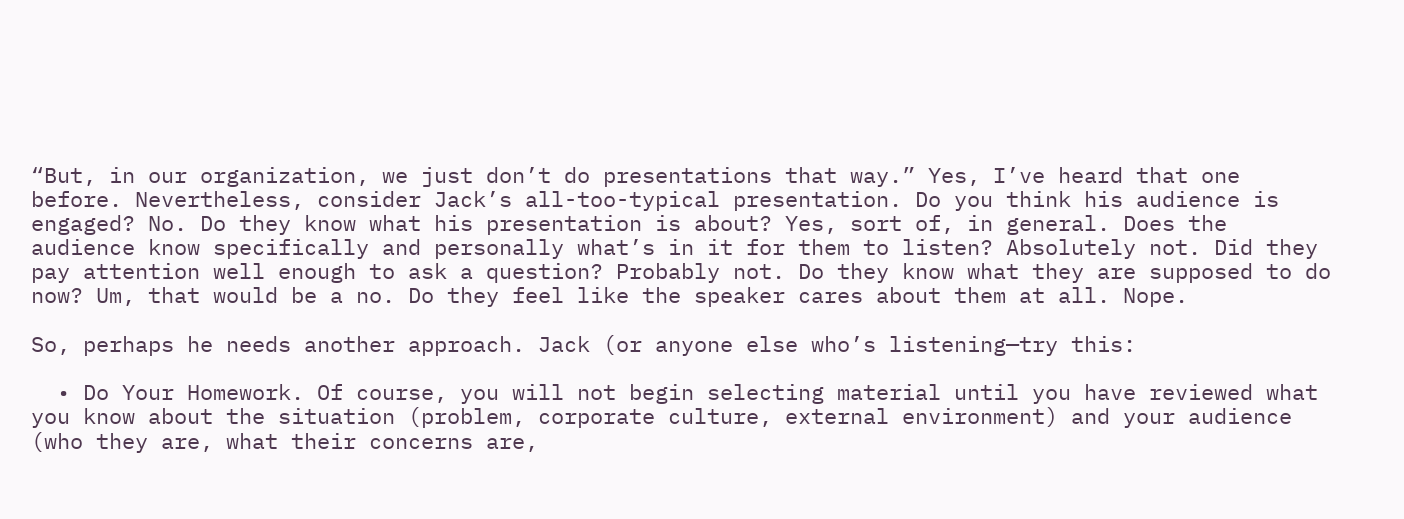“But, in our organization, we just don’t do presentations that way.” Yes, I’ve heard that one before. Nevertheless, consider Jack’s all-too-typical presentation. Do you think his audience is engaged? No. Do they know what his presentation is about? Yes, sort of, in general. Does the audience know specifically and personally what’s in it for them to listen? Absolutely not. Did they pay attention well enough to ask a question? Probably not. Do they know what they are supposed to do now? Um, that would be a no. Do they feel like the speaker cares about them at all. Nope.

So, perhaps he needs another approach. Jack (or anyone else who’s listening—try this:

  • Do Your Homework. Of course, you will not begin selecting material until you have reviewed what you know about the situation (problem, corporate culture, external environment) and your audience (who they are, what their concerns are,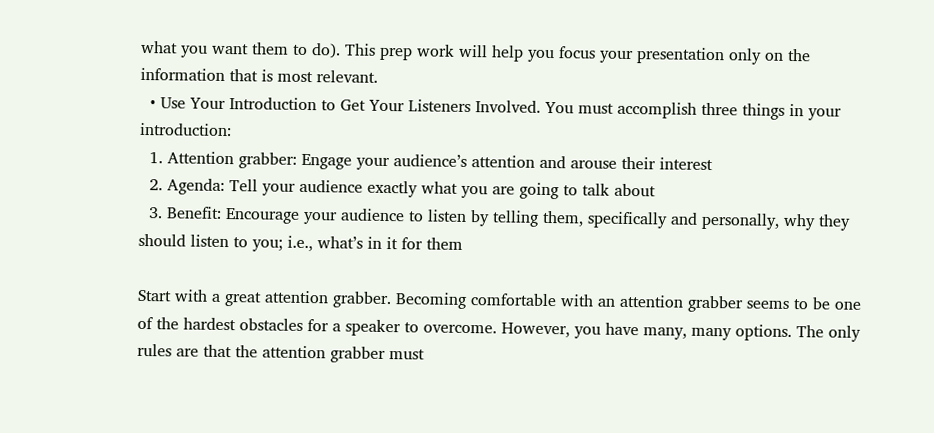what you want them to do). This prep work will help you focus your presentation only on the information that is most relevant.
  • Use Your Introduction to Get Your Listeners Involved. You must accomplish three things in your introduction:
  1. Attention grabber: Engage your audience’s attention and arouse their interest
  2. Agenda: Tell your audience exactly what you are going to talk about
  3. Benefit: Encourage your audience to listen by telling them, specifically and personally, why they should listen to you; i.e., what’s in it for them

Start with a great attention grabber. Becoming comfortable with an attention grabber seems to be one of the hardest obstacles for a speaker to overcome. However, you have many, many options. The only rules are that the attention grabber must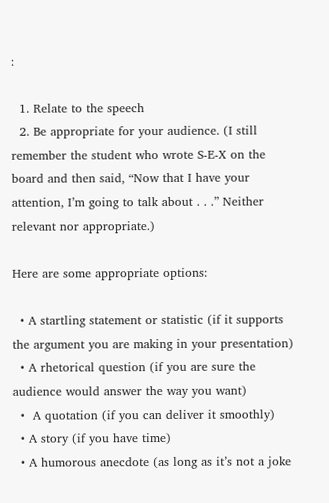:

  1. Relate to the speech
  2. Be appropriate for your audience. (I still remember the student who wrote S-E-X on the board and then said, “Now that I have your attention, I’m going to talk about . . .” Neither relevant nor appropriate.)

Here are some appropriate options:

  • A startling statement or statistic (if it supports the argument you are making in your presentation)
  • A rhetorical question (if you are sure the audience would answer the way you want)
  •  A quotation (if you can deliver it smoothly)
  • A story (if you have time)
  • A humorous anecdote (as long as it’s not a joke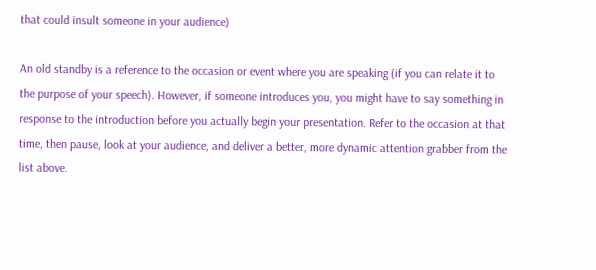that could insult someone in your audience)

An old standby is a reference to the occasion or event where you are speaking (if you can relate it to the purpose of your speech). However, if someone introduces you, you might have to say something in response to the introduction before you actually begin your presentation. Refer to the occasion at that time, then pause, look at your audience, and deliver a better, more dynamic attention grabber from the list above.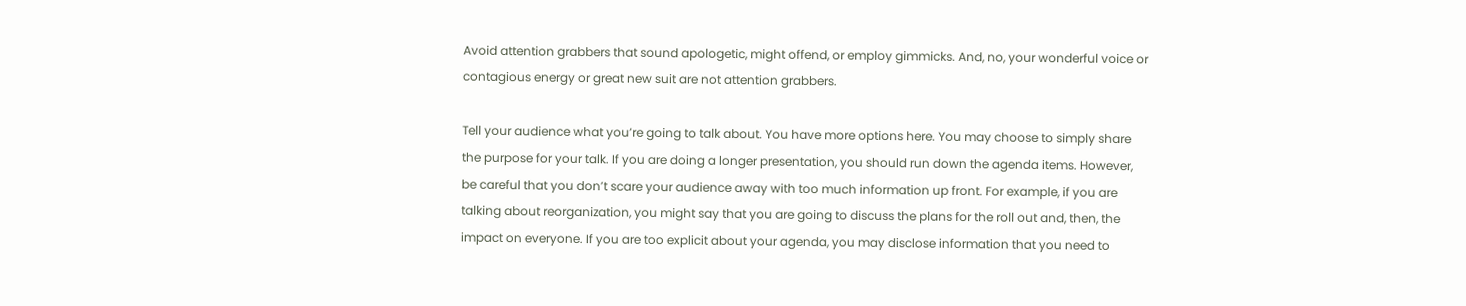Avoid attention grabbers that sound apologetic, might offend, or employ gimmicks. And, no, your wonderful voice or contagious energy or great new suit are not attention grabbers.

Tell your audience what you’re going to talk about. You have more options here. You may choose to simply share the purpose for your talk. If you are doing a longer presentation, you should run down the agenda items. However, be careful that you don’t scare your audience away with too much information up front. For example, if you are talking about reorganization, you might say that you are going to discuss the plans for the roll out and, then, the impact on everyone. If you are too explicit about your agenda, you may disclose information that you need to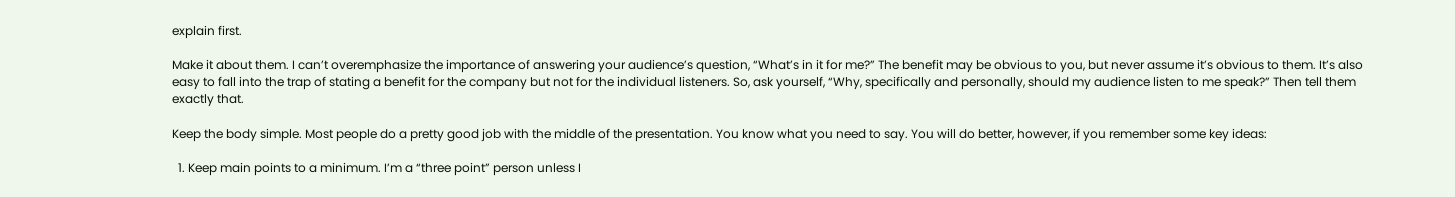explain first.

Make it about them. I can’t overemphasize the importance of answering your audience’s question, “What’s in it for me?” The benefit may be obvious to you, but never assume it’s obvious to them. It’s also easy to fall into the trap of stating a benefit for the company but not for the individual listeners. So, ask yourself, “Why, specifically and personally, should my audience listen to me speak?” Then tell them exactly that.

Keep the body simple. Most people do a pretty good job with the middle of the presentation. You know what you need to say. You will do better, however, if you remember some key ideas:

  1. Keep main points to a minimum. I’m a “three point” person unless I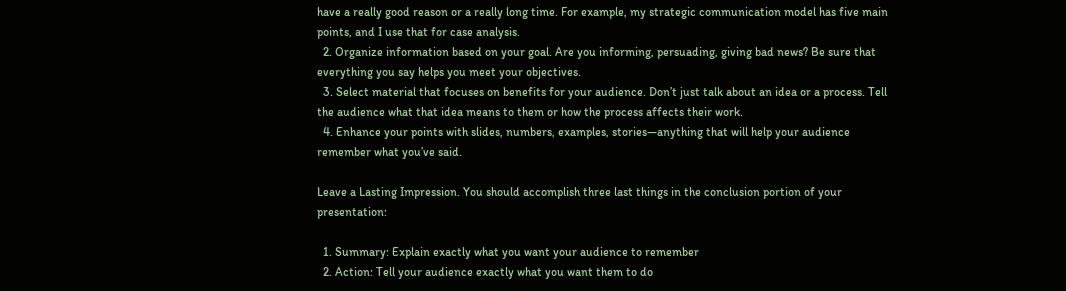have a really good reason or a really long time. For example, my strategic communication model has five main points, and I use that for case analysis.
  2. Organize information based on your goal. Are you informing, persuading, giving bad news? Be sure that everything you say helps you meet your objectives.
  3. Select material that focuses on benefits for your audience. Don’t just talk about an idea or a process. Tell the audience what that idea means to them or how the process affects their work.
  4. Enhance your points with slides, numbers, examples, stories—anything that will help your audience remember what you’ve said.

Leave a Lasting Impression. You should accomplish three last things in the conclusion portion of your presentation:

  1. Summary: Explain exactly what you want your audience to remember
  2. Action: Tell your audience exactly what you want them to do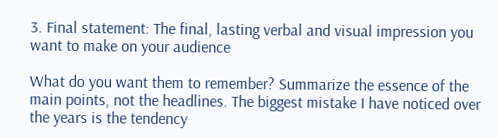3. Final statement: The final, lasting verbal and visual impression you want to make on your audience

What do you want them to remember? Summarize the essence of the main points, not the headlines. The biggest mistake I have noticed over the years is the tendency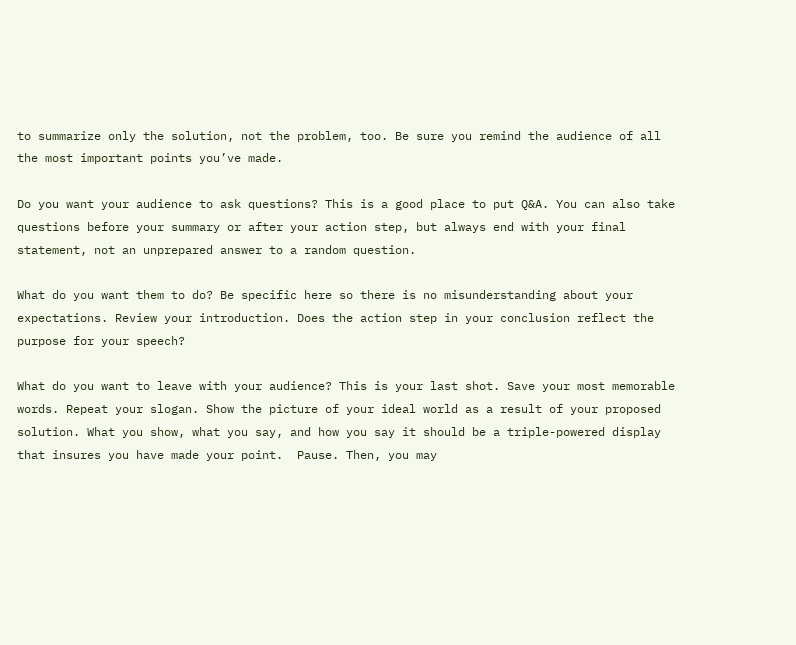to summarize only the solution, not the problem, too. Be sure you remind the audience of all the most important points you’ve made.

Do you want your audience to ask questions? This is a good place to put Q&A. You can also take questions before your summary or after your action step, but always end with your final statement, not an unprepared answer to a random question.

What do you want them to do? Be specific here so there is no misunderstanding about your expectations. Review your introduction. Does the action step in your conclusion reflect the purpose for your speech?

What do you want to leave with your audience? This is your last shot. Save your most memorable words. Repeat your slogan. Show the picture of your ideal world as a result of your proposed solution. What you show, what you say, and how you say it should be a triple-powered display that insures you have made your point.  Pause. Then, you may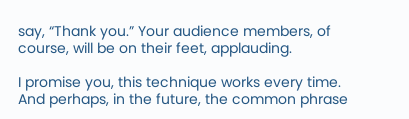say, “Thank you.” Your audience members, of course, will be on their feet, applauding.

I promise you, this technique works every time. And perhaps, in the future, the common phrase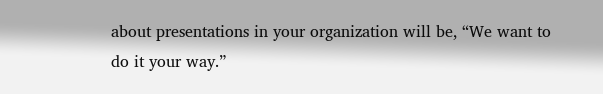about presentations in your organization will be, “We want to do it your way.”